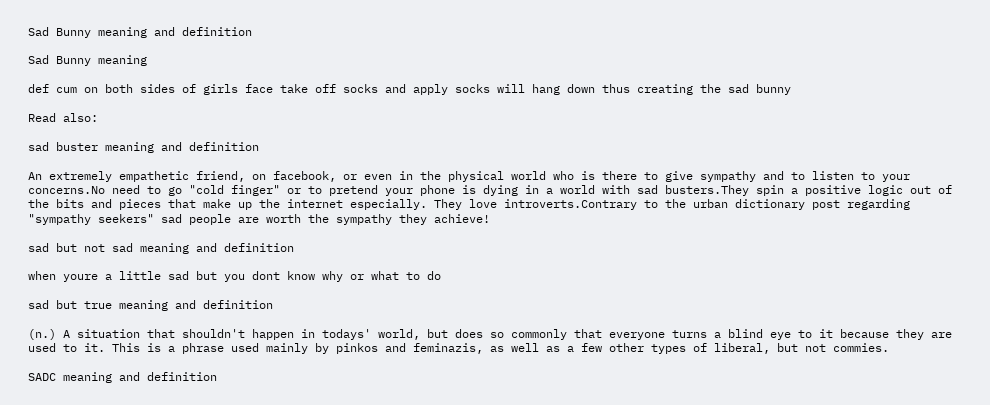Sad Bunny meaning and definition

Sad Bunny meaning

def cum on both sides of girls face take off socks and apply socks will hang down thus creating the sad bunny

Read also:

sad buster meaning and definition

An extremely empathetic friend, on facebook, or even in the physical world who is there to give sympathy and to listen to your concerns.No need to go "cold finger" or to pretend your phone is dying in a world with sad busters.They spin a positive logic out of the bits and pieces that make up the internet especially. They love introverts.Contrary to the urban dictionary post regarding "sympathy seekers" sad people are worth the sympathy they achieve!

sad but not sad meaning and definition

when youre a little sad but you dont know why or what to do

sad but true meaning and definition

(n.) A situation that shouldn't happen in todays' world, but does so commonly that everyone turns a blind eye to it because they are used to it. This is a phrase used mainly by pinkos and feminazis, as well as a few other types of liberal, but not commies.

SADC meaning and definition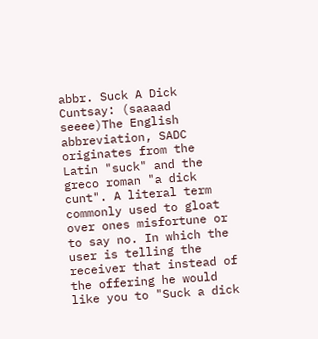abbr. Suck A Dick Cuntsay: (saaaad seeee)The English abbreviation, SADC originates from the Latin "suck" and the greco roman "a dick cunt". A literal term commonly used to gloat over ones misfortune or to say no. In which the user is telling the receiver that instead of the offering he would like you to "Suck a dick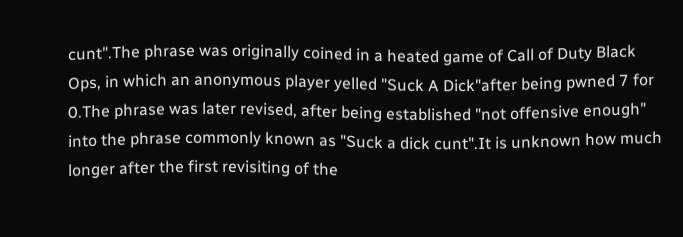cunt".The phrase was originally coined in a heated game of Call of Duty Black Ops, in which an anonymous player yelled "Suck A Dick"after being pwned 7 for 0.The phrase was later revised, after being established "not offensive enough" into the phrase commonly known as "Suck a dick cunt".It is unknown how much longer after the first revisiting of the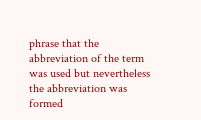phrase that the abbreviation of the term was used but nevertheless the abbreviation was formed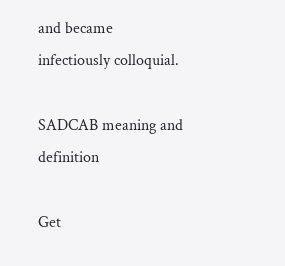and became infectiously colloquial.

SADCAB meaning and definition

Get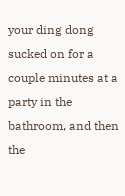your ding dong sucked on for a couple minutes at a party in the bathroom, and then the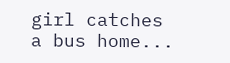girl catches a bus home...